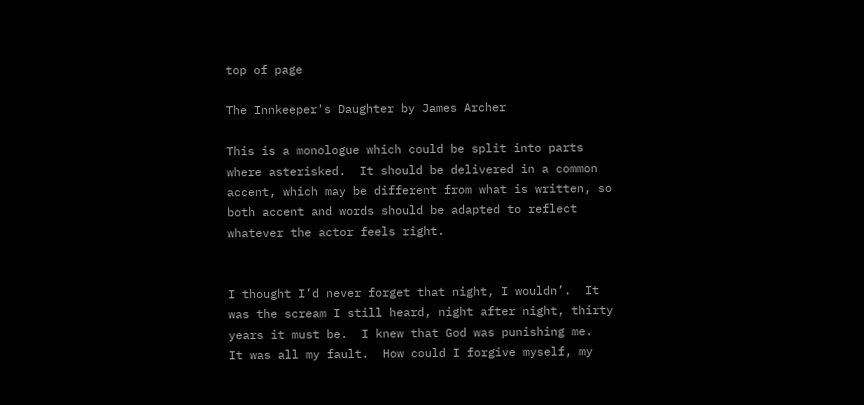top of page

The Innkeeper's Daughter by James Archer

This is a monologue which could be split into parts where asterisked.  It should be delivered in a common accent, which may be different from what is written, so both accent and words should be adapted to reflect whatever the actor feels right.


I thought I’d never forget that night, I wouldn’.  It was the scream I still heard, night after night, thirty years it must be.  I knew that God was punishing me.  It was all my fault.  How could I forgive myself, my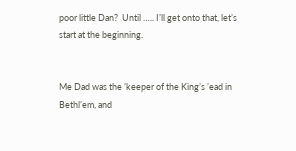poor little Dan?  Until ….. I’ll get onto that, let’s start at the beginning.


Me Dad was the ’keeper of the King’s ’ead in Bethl’em, and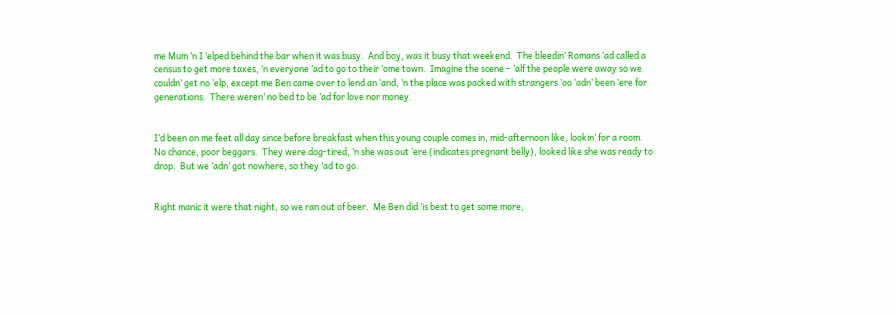me Mum ’n I ’elped behind the bar when it was busy.  And boy, was it busy that weekend.  The bleedin’ Romans ’ad called a census to get more taxes, ’n everyone ’ad to go to their ’ome town.  Imagine the scene – ’alf the people were away so we couldn’ get no ’elp, except me Ben came over to lend an ’and, ’n the place was packed with strangers ’oo ’adn’ been ’ere for generations.  There weren’ no bed to be ’ad for love nor money.


I’d been on me feet all day since before breakfast when this young couple comes in, mid-afternoon like, lookin’ for a room.  No chance, poor beggars.  They were dog-tired, ’n she was out ’ere (indicates pregnant belly), looked like she was ready to drop.  But we ’adn’ got nowhere, so they ’ad to go.


Right manic it were that night, so we ran out of beer.  Me Ben did ’is best to get some more,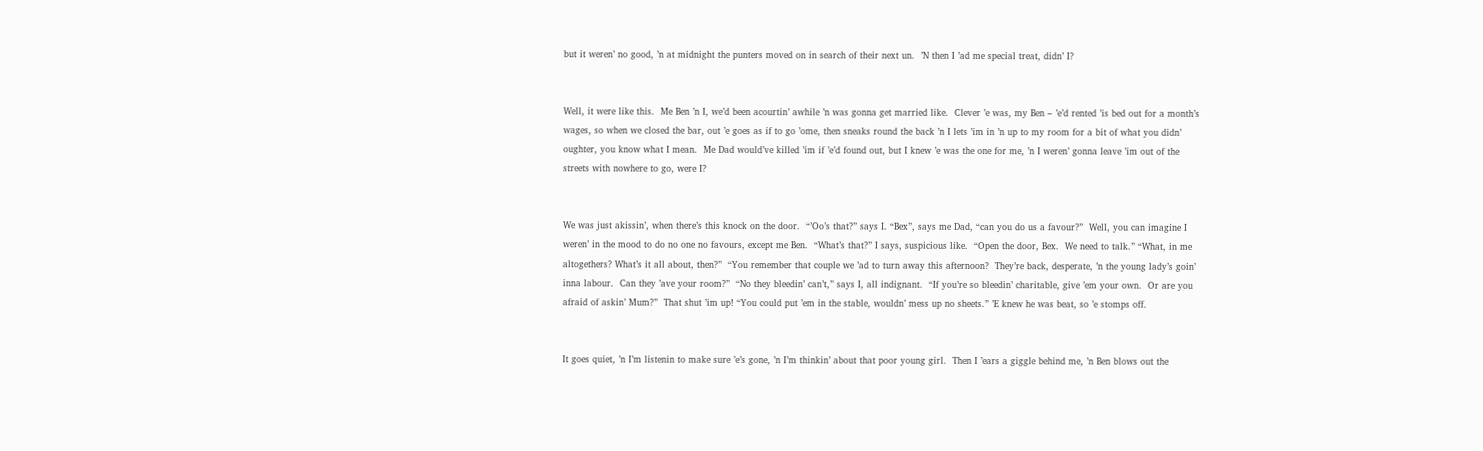but it weren’ no good, ’n at midnight the punters moved on in search of their next un.  ’N then I ’ad me special treat, didn’ I?


Well, it were like this.  Me Ben ’n I, we’d been acourtin’ awhile ’n was gonna get married like.  Clever ’e was, my Ben – ’e’d rented ’is bed out for a month’s wages, so when we closed the bar, out ’e goes as if to go ’ome, then sneaks round the back ’n I lets ’im in ’n up to my room for a bit of what you didn’ oughter, you know what I mean.  Me Dad would’ve killed ’im if ’e’d found out, but I knew ’e was the one for me, ’n I weren’ gonna leave ’im out of the streets with nowhere to go, were I?


We was just akissin’, when there’s this knock on the door.  “’Oo’s that?” says I. “Bex”, says me Dad, “can you do us a favour?”  Well, you can imagine I weren’ in the mood to do no one no favours, except me Ben.  “What’s that?” I says, suspicious like.  “Open the door, Bex.  We need to talk.” “What, in me altogethers? What’s it all about, then?”  “You remember that couple we ’ad to turn away this afternoon?  They’re back, desperate, ’n the young lady’s goin’ inna labour.  Can they ’ave your room?”  “No they bleedin’ can’t,” says I, all indignant.  “If you’re so bleedin’ charitable, give ’em your own.  Or are you afraid of askin’ Mum?”  That shut ’im up! “You could put ’em in the stable, wouldn’ mess up no sheets.” ’E knew he was beat, so ’e stomps off.


It goes quiet, ’n I’m listenin to make sure ’e’s gone, ’n I’m thinkin’ about that poor young girl.  Then I ’ears a giggle behind me, ’n Ben blows out the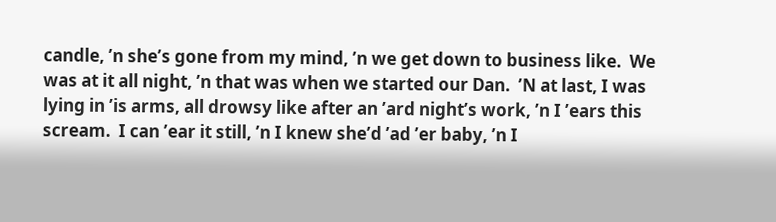candle, ’n she’s gone from my mind, ’n we get down to business like.  We was at it all night, ’n that was when we started our Dan.  ’N at last, I was lying in ’is arms, all drowsy like after an ’ard night’s work, ’n I ’ears this scream.  I can ’ear it still, ’n I knew she’d ’ad ’er baby, ’n I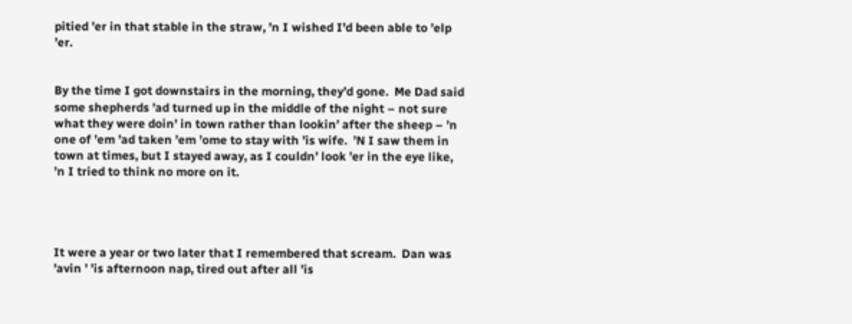pitied ’er in that stable in the straw, ’n I wished I’d been able to ’elp ’er.


By the time I got downstairs in the morning, they’d gone.  Me Dad said some shepherds ’ad turned up in the middle of the night – not sure what they were doin’ in town rather than lookin’ after the sheep – ’n one of ’em ’ad taken ’em ’ome to stay with ’is wife.  ’N I saw them in town at times, but I stayed away, as I couldn’ look ’er in the eye like, ’n I tried to think no more on it.




It were a year or two later that I remembered that scream.  Dan was ’avin ’ ’is afternoon nap, tired out after all ’is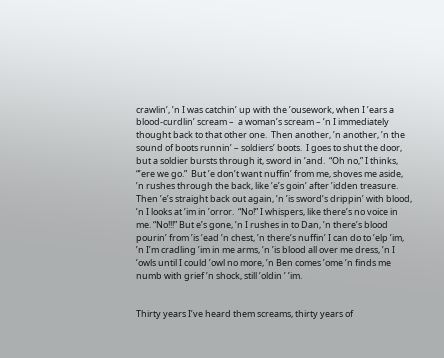crawlin’, ’n I was catchin’ up with the ’ousework, when I ’ears a blood-curdlin’ scream –  a woman’s scream – ’n I immediately thought back to that other one.  Then another, ’n another, ’n the sound of boots runnin’ – soldiers’ boots.  I goes to shut the door, but a soldier bursts through it, sword in ’and.  “Oh no,” I thinks, “’ere we go.”  But ’e don’t want nuffin’ from me, shoves me aside, ’n rushes through the back, like ’e’s goin’ after ’idden treasure.  Then ’e’s straight back out again, ’n ’is sword’s drippin’ with blood, ’n I looks at ’im in ’orror.  “No!” I whispers, like there’s no voice in me. “No!!!” But e’s gone, ’n I rushes in to Dan, ’n there’s blood pourin’ from ’is ’ead ’n chest, ’n there’s nuffin’ I can do to ’elp ’im, ’n I’m cradling ’im in me arms, ’n ’is blood all over me dress, ’n I ’owls until I could ’owl no more, ’n Ben comes ’ome ’n finds me numb with grief ’n shock, still ’oldin ’ ’im.


Thirty years I’ve heard them screams, thirty years of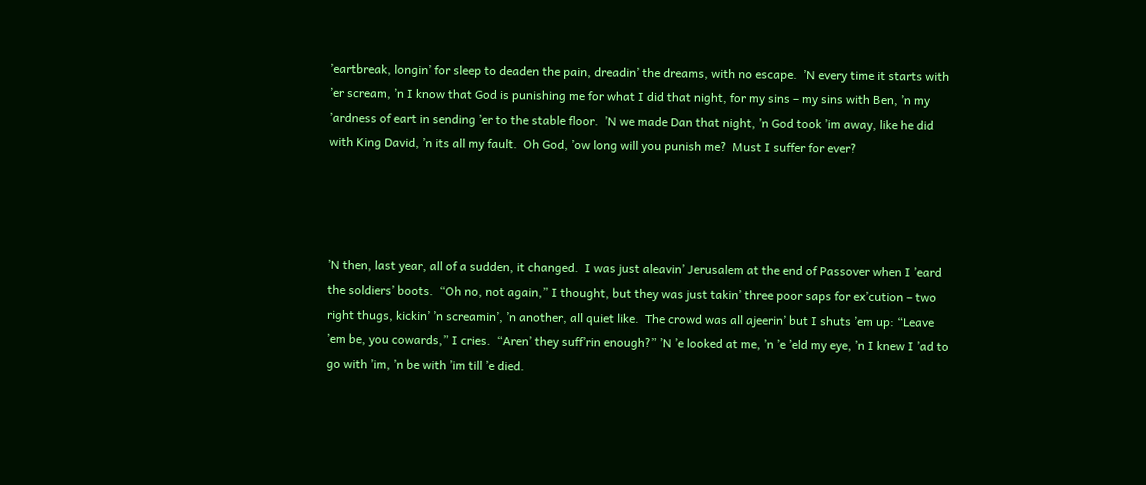’eartbreak, longin’ for sleep to deaden the pain, dreadin’ the dreams, with no escape.  ’N every time it starts with ’er scream, ’n I know that God is punishing me for what I did that night, for my sins – my sins with Ben, ’n my ’ardness of eart in sending ’er to the stable floor.  ’N we made Dan that night, ’n God took ’im away, like he did with King David, ’n its all my fault.  Oh God, ’ow long will you punish me?  Must I suffer for ever?




’N then, last year, all of a sudden, it changed.  I was just aleavin’ Jerusalem at the end of Passover when I ’eard the soldiers’ boots.  “Oh no, not again,” I thought, but they was just takin’ three poor saps for ex’cution – two right thugs, kickin’ ’n screamin’, ’n another, all quiet like.  The crowd was all ajeerin’ but I shuts ’em up: “Leave ’em be, you cowards,” I cries.  “Aren’ they suff’rin enough?” ’N ’e looked at me, ’n ’e ’eld my eye, ’n I knew I ’ad to go with ’im, ’n be with ’im till ’e died.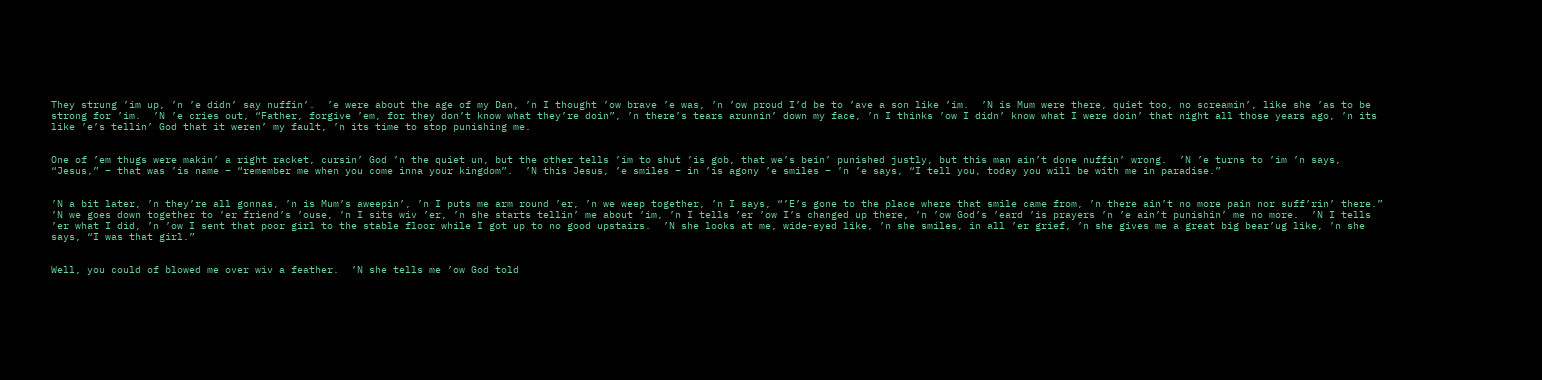They strung ’im up, ’n ’e didn’ say nuffin’.  ’e were about the age of my Dan, ’n I thought ’ow brave ’e was, ’n ’ow proud I’d be to ’ave a son like ’im.  ’N is Mum were there, quiet too, no screamin’, like she ’as to be strong for ’im.  ’N ’e cries out, “Father, forgive ’em, for they don’t know what they’re doin”, ’n there’s tears arunnin’ down my face, ’n I thinks ’ow I didn’ know what I were doin’ that night all those years ago, ’n its like ’e’s tellin’ God that it weren’ my fault, ’n its time to stop punishing me.


One of ’em thugs were makin’ a right racket, cursin’ God ’n the quiet un, but the other tells ’im to shut ’is gob, that we’s bein’ punished justly, but this man ain’t done nuffin’ wrong.  ’N ’e turns to ’im ’n says, “Jesus,” – that was ’is name – “remember me when you come inna your kingdom”.  ’N this Jesus, ’e smiles – in ’is agony ’e smiles – ’n ’e says, “I tell you, today you will be with me in paradise.”


’N a bit later, ’n they’re all gonnas, ’n is Mum’s aweepin’, ’n I puts me arm round ’er, ’n we weep together, ’n I says, “’E’s gone to the place where that smile came from, ’n there ain’t no more pain nor suff’rin’ there.” ’N we goes down together to ’er friend’s ’ouse, ’n I sits wiv ’er, ’n she starts tellin’ me about ’im, ’n I tells ’er ’ow I’s changed up there, ’n ’ow God’s ’eard ’is prayers ’n ’e ain’t punishin’ me no more.  ’N I tells ’er what I did, ’n ’ow I sent that poor girl to the stable floor while I got up to no good upstairs.  ’N she looks at me, wide-eyed like, ’n she smiles, in all ’er grief, ’n she gives me a great big bear’ug like, ’n she says, “I was that girl.”


Well, you could of blowed me over wiv a feather.  ’N she tells me ’ow God told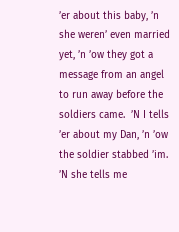’er about this baby, ’n she weren’ even married yet, ’n ’ow they got a message from an angel to run away before the soldiers came.  ’N I tells ’er about my Dan, ’n ’ow the soldier stabbed ’im.  ’N she tells me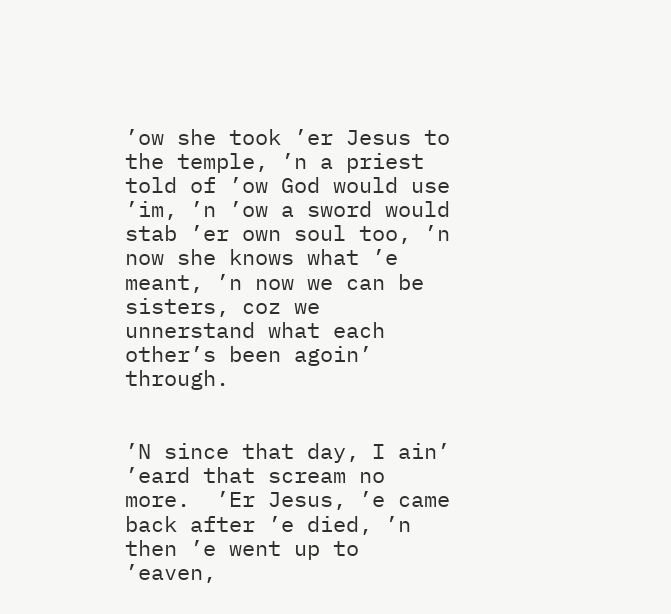’ow she took ’er Jesus to the temple, ’n a priest told of ’ow God would use ’im, ’n ’ow a sword would stab ’er own soul too, ’n now she knows what ’e meant, ’n now we can be sisters, coz we unnerstand what each other’s been agoin’ through.


’N since that day, I ain’ ’eard that scream no more.  ’Er Jesus, ’e came back after ’e died, ’n then ’e went up to ’eaven,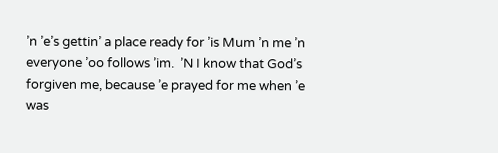’n ’e’s gettin’ a place ready for ’is Mum ’n me ’n everyone ’oo follows ’im.  ’N I know that God’s forgiven me, because ’e prayed for me when ’e was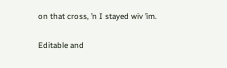on that cross, ’n I stayed wiv ’im.

Editable and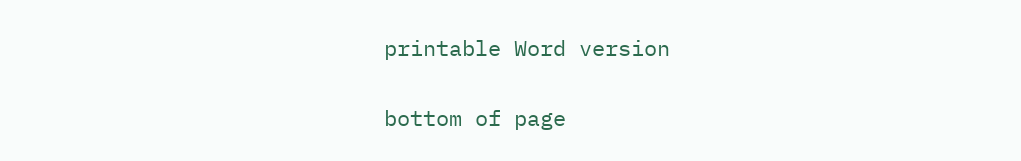printable Word version

bottom of page